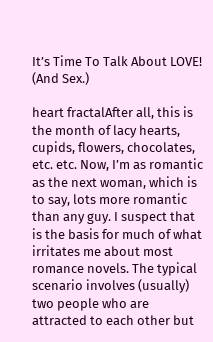It’s Time To Talk About LOVE! (And Sex.)

heart fractalAfter all, this is the month of lacy hearts, cupids, flowers, chocolates, etc. etc. Now, I’m as romantic as the next woman, which is to say, lots more romantic than any guy. I suspect that is the basis for much of what irritates me about most romance novels. The typical scenario involves (usually) two people who are attracted to each other but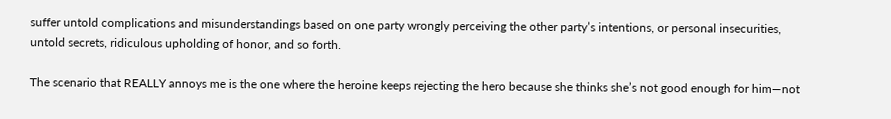suffer untold complications and misunderstandings based on one party wrongly perceiving the other party’s intentions, or personal insecurities, untold secrets, ridiculous upholding of honor, and so forth.

The scenario that REALLY annoys me is the one where the heroine keeps rejecting the hero because she thinks she’s not good enough for him—not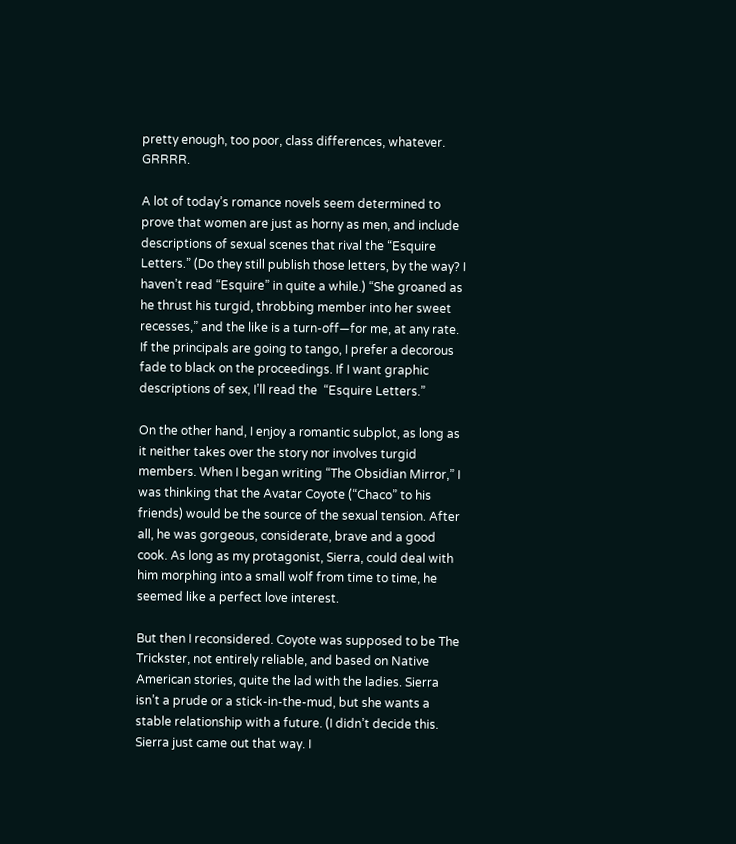pretty enough, too poor, class differences, whatever. GRRRR.

A lot of today’s romance novels seem determined to prove that women are just as horny as men, and include descriptions of sexual scenes that rival the “Esquire Letters.” (Do they still publish those letters, by the way? I haven’t read “Esquire” in quite a while.) “She groaned as he thrust his turgid, throbbing member into her sweet recesses,” and the like is a turn-off—for me, at any rate. If the principals are going to tango, I prefer a decorous fade to black on the proceedings. If I want graphic descriptions of sex, I’ll read the  “Esquire Letters.”

On the other hand, I enjoy a romantic subplot, as long as it neither takes over the story nor involves turgid members. When I began writing “The Obsidian Mirror,” I was thinking that the Avatar Coyote (“Chaco” to his friends) would be the source of the sexual tension. After all, he was gorgeous, considerate, brave and a good cook. As long as my protagonist, Sierra, could deal with him morphing into a small wolf from time to time, he seemed like a perfect love interest.

But then I reconsidered. Coyote was supposed to be The Trickster, not entirely reliable, and based on Native American stories, quite the lad with the ladies. Sierra isn’t a prude or a stick-in-the-mud, but she wants a stable relationship with a future. (I didn’t decide this. Sierra just came out that way. I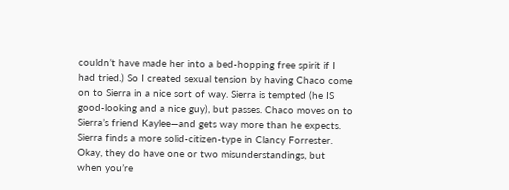couldn’t have made her into a bed-hopping free spirit if I had tried.) So I created sexual tension by having Chaco come on to Sierra in a nice sort of way. Sierra is tempted (he IS good-looking and a nice guy), but passes. Chaco moves on to Sierra’s friend Kaylee—and gets way more than he expects. Sierra finds a more solid-citizen-type in Clancy Forrester. Okay, they do have one or two misunderstandings, but when you’re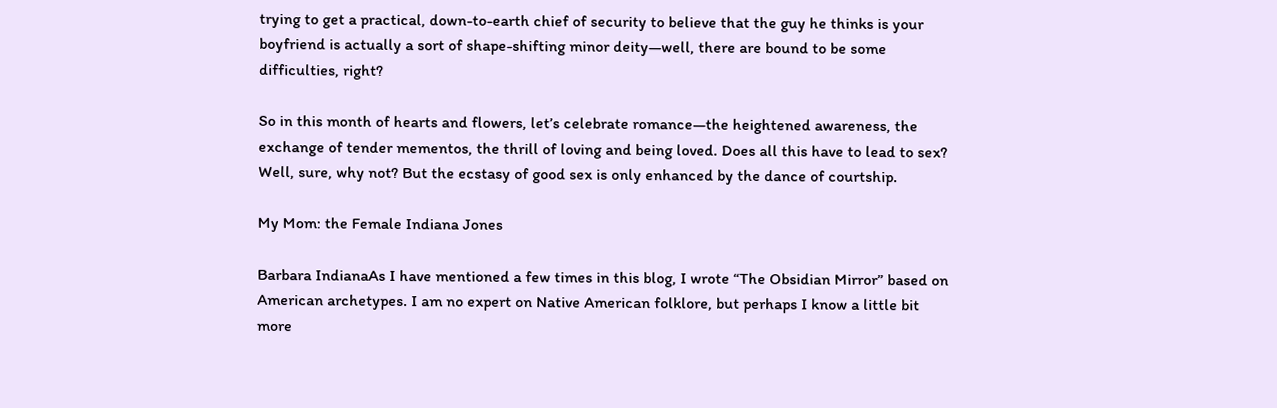trying to get a practical, down-to-earth chief of security to believe that the guy he thinks is your boyfriend is actually a sort of shape-shifting minor deity—well, there are bound to be some difficulties, right?

So in this month of hearts and flowers, let’s celebrate romance—the heightened awareness, the exchange of tender mementos, the thrill of loving and being loved. Does all this have to lead to sex? Well, sure, why not? But the ecstasy of good sex is only enhanced by the dance of courtship.

My Mom: the Female Indiana Jones

Barbara IndianaAs I have mentioned a few times in this blog, I wrote “The Obsidian Mirror” based on American archetypes. I am no expert on Native American folklore, but perhaps I know a little bit more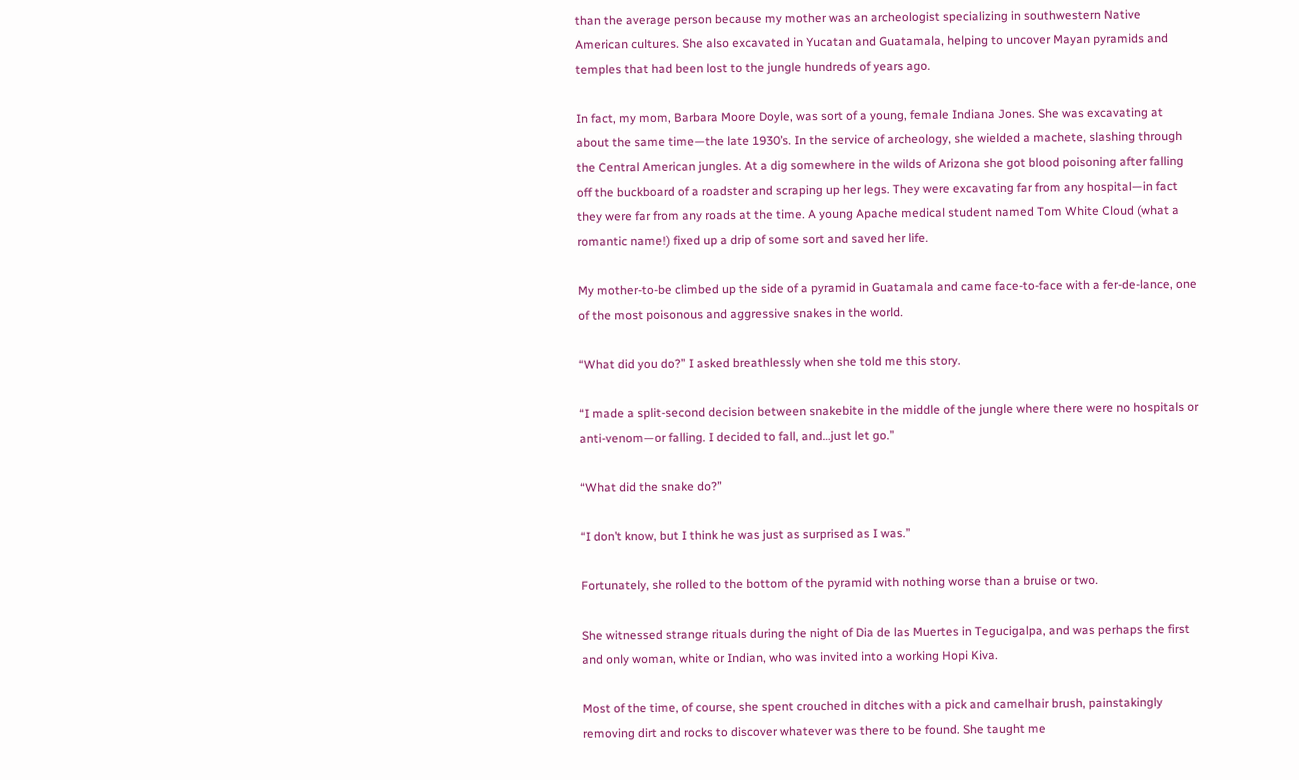than the average person because my mother was an archeologist specializing in southwestern Native American cultures. She also excavated in Yucatan and Guatamala, helping to uncover Mayan pyramids and temples that had been lost to the jungle hundreds of years ago.

In fact, my mom, Barbara Moore Doyle, was sort of a young, female Indiana Jones. She was excavating at about the same time—the late 1930’s. In the service of archeology, she wielded a machete, slashing through the Central American jungles. At a dig somewhere in the wilds of Arizona she got blood poisoning after falling off the buckboard of a roadster and scraping up her legs. They were excavating far from any hospital—in fact they were far from any roads at the time. A young Apache medical student named Tom White Cloud (what a romantic name!) fixed up a drip of some sort and saved her life.

My mother-to-be climbed up the side of a pyramid in Guatamala and came face-to-face with a fer-de-lance, one of the most poisonous and aggressive snakes in the world.

“What did you do?” I asked breathlessly when she told me this story.

“I made a split-second decision between snakebite in the middle of the jungle where there were no hospitals or anti-venom—or falling. I decided to fall, and…just let go.”

“What did the snake do?”

“I don’t know, but I think he was just as surprised as I was.”

Fortunately, she rolled to the bottom of the pyramid with nothing worse than a bruise or two.

She witnessed strange rituals during the night of Dia de las Muertes in Tegucigalpa, and was perhaps the first and only woman, white or Indian, who was invited into a working Hopi Kiva.

Most of the time, of course, she spent crouched in ditches with a pick and camelhair brush, painstakingly removing dirt and rocks to discover whatever was there to be found. She taught me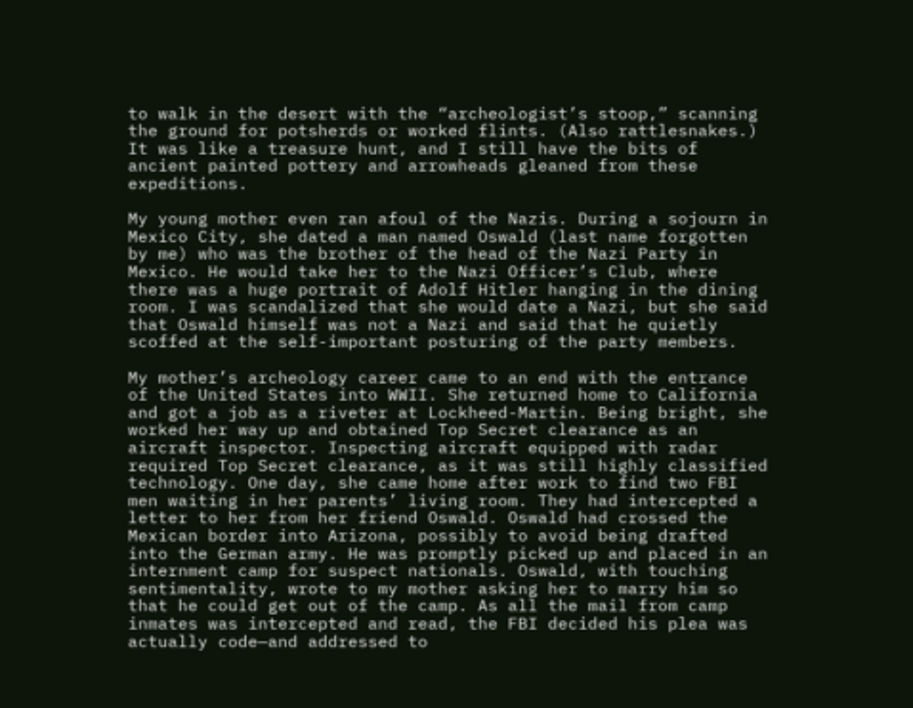to walk in the desert with the “archeologist’s stoop,” scanning the ground for potsherds or worked flints. (Also rattlesnakes.) It was like a treasure hunt, and I still have the bits of ancient painted pottery and arrowheads gleaned from these expeditions.

My young mother even ran afoul of the Nazis. During a sojourn in Mexico City, she dated a man named Oswald (last name forgotten by me) who was the brother of the head of the Nazi Party in Mexico. He would take her to the Nazi Officer’s Club, where there was a huge portrait of Adolf Hitler hanging in the dining room. I was scandalized that she would date a Nazi, but she said that Oswald himself was not a Nazi and said that he quietly scoffed at the self-important posturing of the party members.

My mother’s archeology career came to an end with the entrance of the United States into WWII. She returned home to California and got a job as a riveter at Lockheed-Martin. Being bright, she worked her way up and obtained Top Secret clearance as an aircraft inspector. Inspecting aircraft equipped with radar required Top Secret clearance, as it was still highly classified technology. One day, she came home after work to find two FBI men waiting in her parents’ living room. They had intercepted a letter to her from her friend Oswald. Oswald had crossed the Mexican border into Arizona, possibly to avoid being drafted into the German army. He was promptly picked up and placed in an internment camp for suspect nationals. Oswald, with touching sentimentality, wrote to my mother asking her to marry him so that he could get out of the camp. As all the mail from camp inmates was intercepted and read, the FBI decided his plea was actually code—and addressed to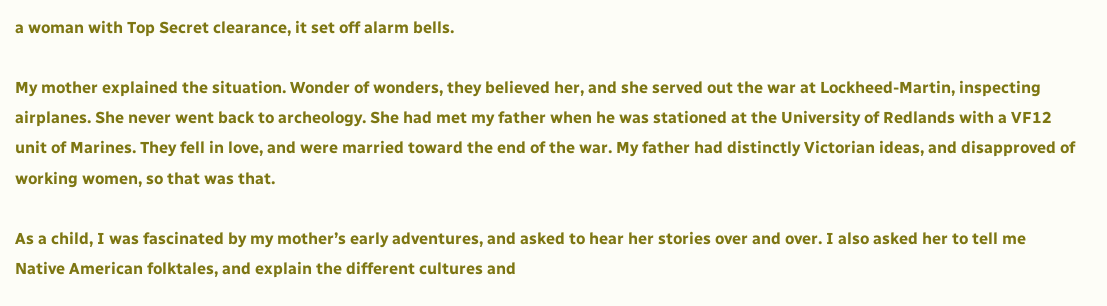a woman with Top Secret clearance, it set off alarm bells.

My mother explained the situation. Wonder of wonders, they believed her, and she served out the war at Lockheed-Martin, inspecting airplanes. She never went back to archeology. She had met my father when he was stationed at the University of Redlands with a VF12 unit of Marines. They fell in love, and were married toward the end of the war. My father had distinctly Victorian ideas, and disapproved of working women, so that was that.

As a child, I was fascinated by my mother’s early adventures, and asked to hear her stories over and over. I also asked her to tell me Native American folktales, and explain the different cultures and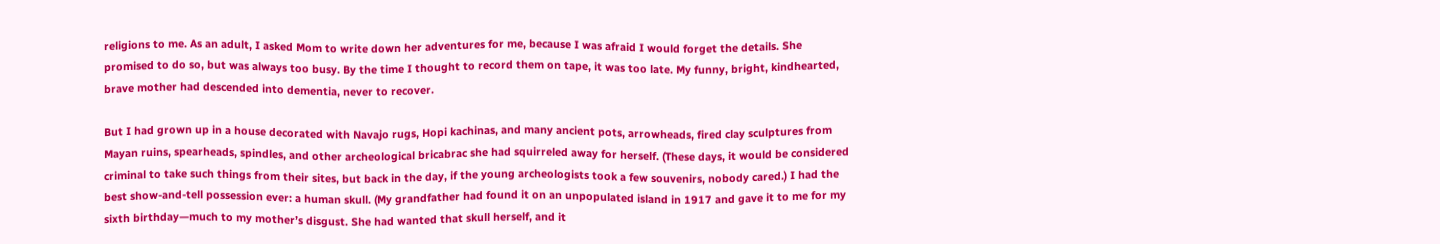religions to me. As an adult, I asked Mom to write down her adventures for me, because I was afraid I would forget the details. She promised to do so, but was always too busy. By the time I thought to record them on tape, it was too late. My funny, bright, kindhearted, brave mother had descended into dementia, never to recover.

But I had grown up in a house decorated with Navajo rugs, Hopi kachinas, and many ancient pots, arrowheads, fired clay sculptures from Mayan ruins, spearheads, spindles, and other archeological bricabrac she had squirreled away for herself. (These days, it would be considered criminal to take such things from their sites, but back in the day, if the young archeologists took a few souvenirs, nobody cared.) I had the best show-and-tell possession ever: a human skull. (My grandfather had found it on an unpopulated island in 1917 and gave it to me for my sixth birthday—much to my mother’s disgust. She had wanted that skull herself, and it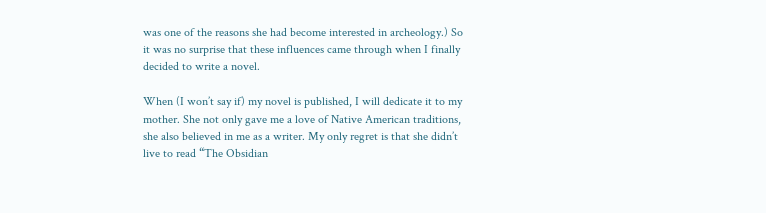was one of the reasons she had become interested in archeology.) So it was no surprise that these influences came through when I finally decided to write a novel.

When (I won’t say if) my novel is published, I will dedicate it to my mother. She not only gave me a love of Native American traditions, she also believed in me as a writer. My only regret is that she didn’t live to read “The Obsidian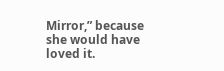Mirror,” because she would have loved it.